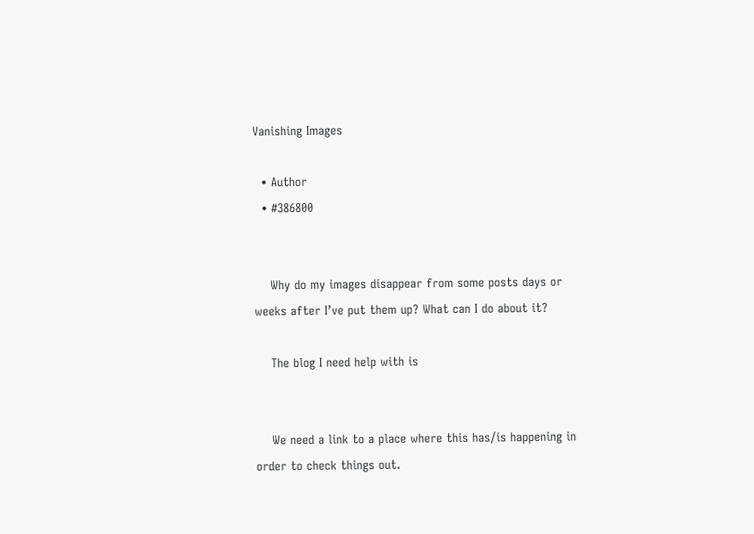Vanishing Images

  • Author
  • #386800


    Why do my images disappear from some posts days or weeks after I’ve put them up? What can I do about it?

    The blog I need help with is


    We need a link to a place where this has/is happening in order to check things out.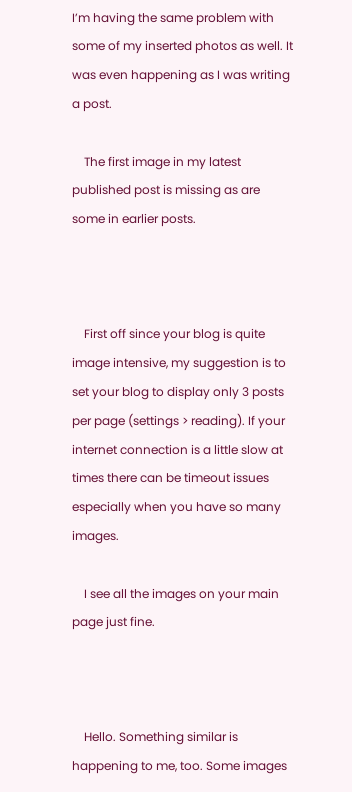I’m having the same problem with some of my inserted photos as well. It was even happening as I was writing a post.

    The first image in my latest published post is missing as are some in earlier posts.



    First off since your blog is quite image intensive, my suggestion is to set your blog to display only 3 posts per page (settings > reading). If your internet connection is a little slow at times there can be timeout issues especially when you have so many images.

    I see all the images on your main page just fine.



    Hello. Something similar is happening to me, too. Some images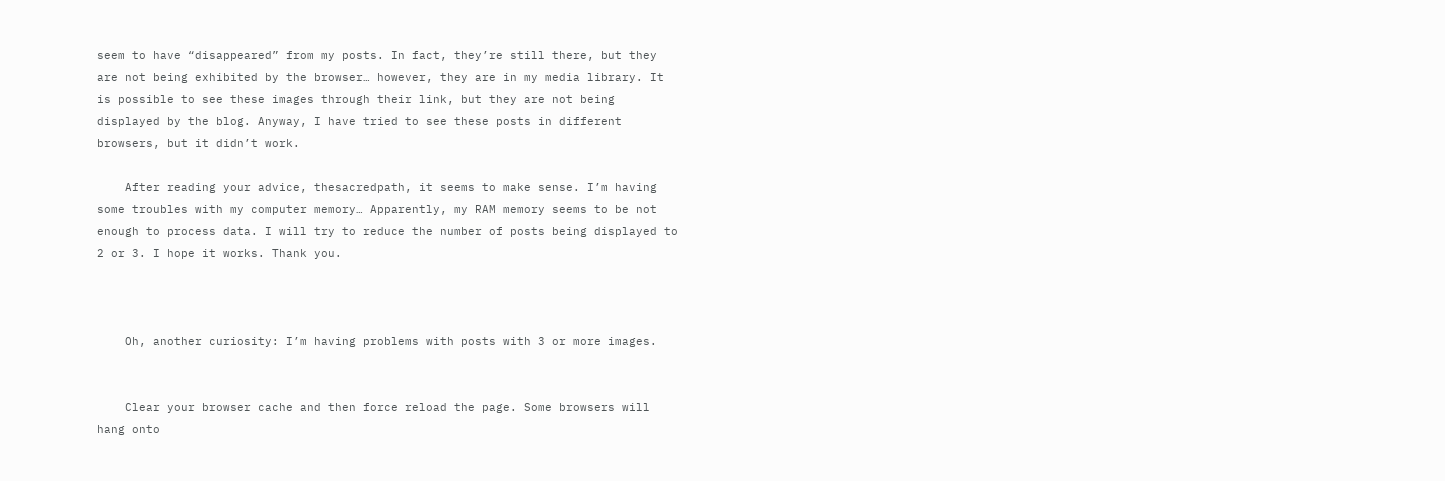seem to have “disappeared” from my posts. In fact, they’re still there, but they are not being exhibited by the browser… however, they are in my media library. It is possible to see these images through their link, but they are not being displayed by the blog. Anyway, I have tried to see these posts in different browsers, but it didn’t work.

    After reading your advice, thesacredpath, it seems to make sense. I’m having some troubles with my computer memory… Apparently, my RAM memory seems to be not enough to process data. I will try to reduce the number of posts being displayed to 2 or 3. I hope it works. Thank you.



    Oh, another curiosity: I’m having problems with posts with 3 or more images.


    Clear your browser cache and then force reload the page. Some browsers will hang onto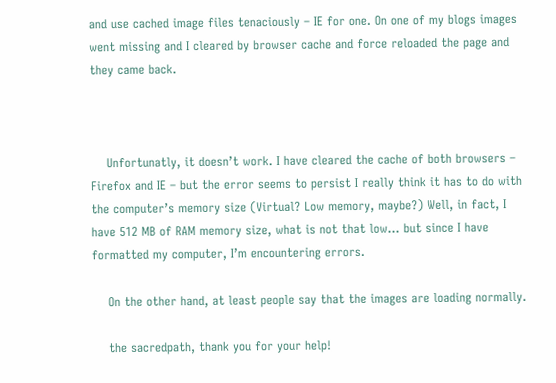and use cached image files tenaciously – IE for one. On one of my blogs images went missing and I cleared by browser cache and force reloaded the page and they came back.



    Unfortunatly, it doesn’t work. I have cleared the cache of both browsers – Firefox and IE – but the error seems to persist I really think it has to do with the computer’s memory size (Virtual? Low memory, maybe?) Well, in fact, I have 512 MB of RAM memory size, what is not that low… but since I have formatted my computer, I’m encountering errors.

    On the other hand, at least people say that the images are loading normally.

    the sacredpath, thank you for your help!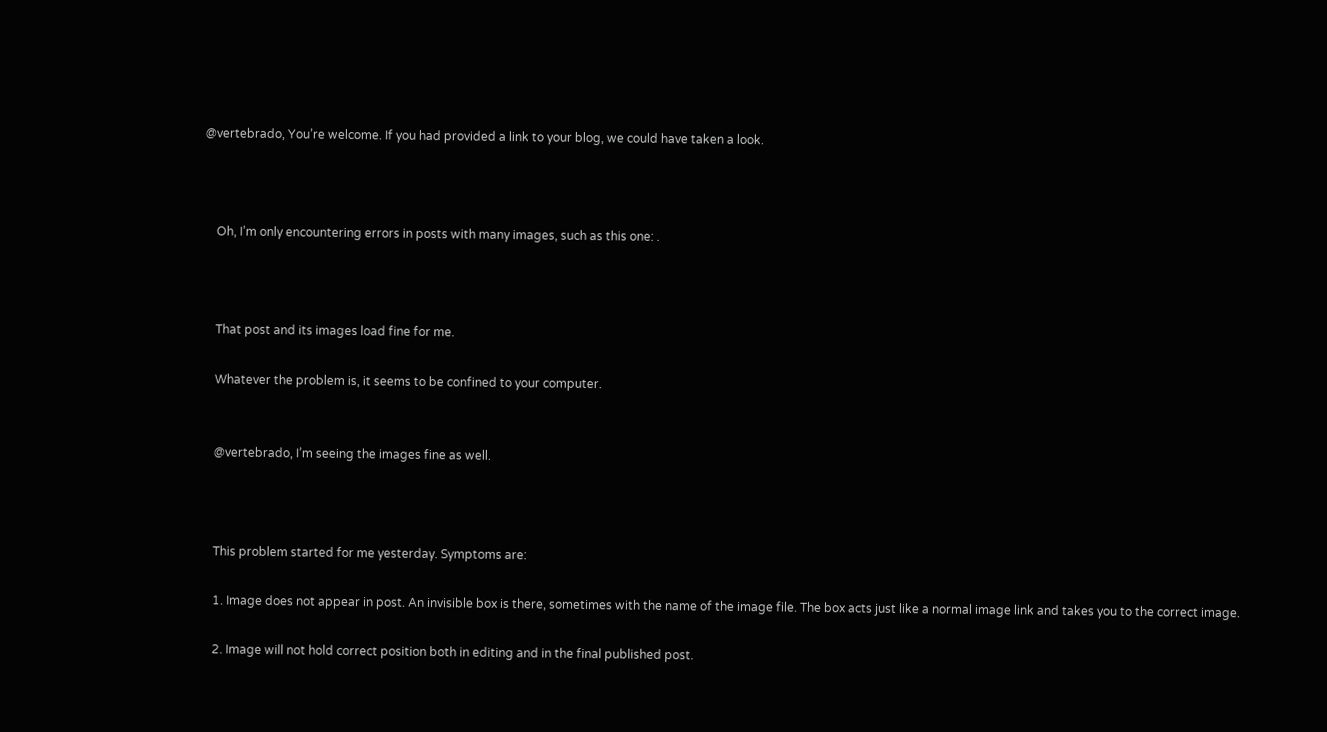@vertebrado, You’re welcome. If you had provided a link to your blog, we could have taken a look.



    Oh, I’m only encountering errors in posts with many images, such as this one: .



    That post and its images load fine for me.

    Whatever the problem is, it seems to be confined to your computer.


    @vertebrado, I’m seeing the images fine as well.



    This problem started for me yesterday. Symptoms are:

    1. Image does not appear in post. An invisible box is there, sometimes with the name of the image file. The box acts just like a normal image link and takes you to the correct image.

    2. Image will not hold correct position both in editing and in the final published post.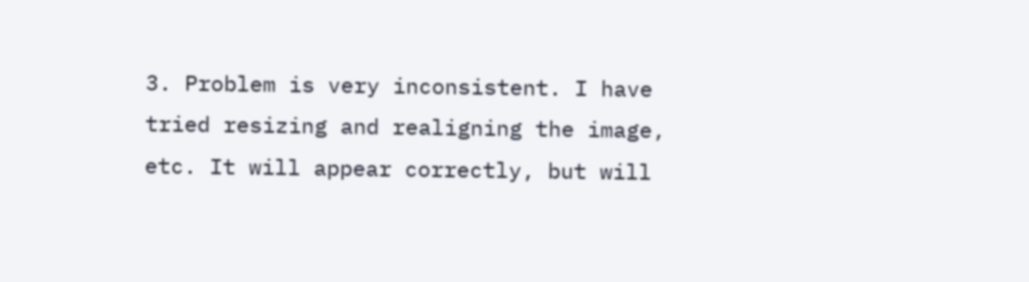3. Problem is very inconsistent. I have tried resizing and realigning the image, etc. It will appear correctly, but will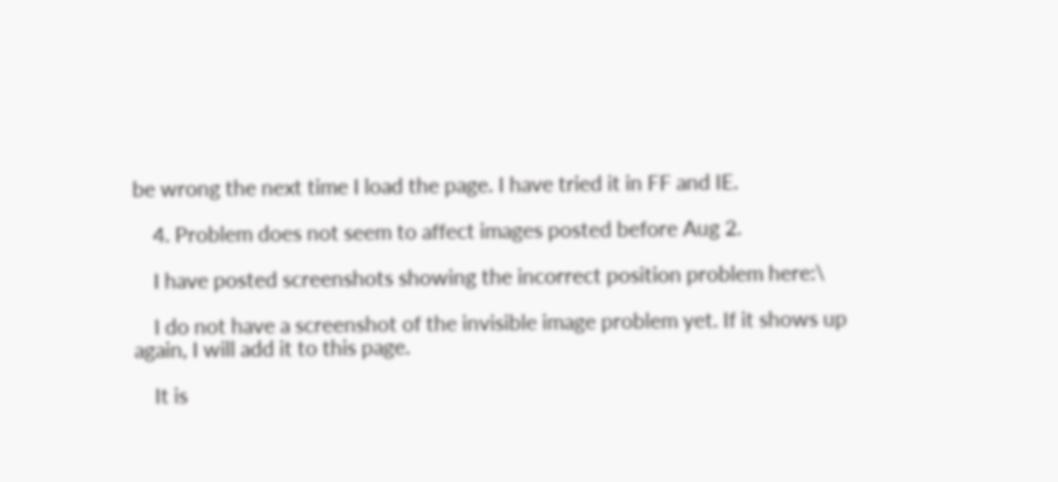be wrong the next time I load the page. I have tried it in FF and IE.

    4. Problem does not seem to affect images posted before Aug 2.

    I have posted screenshots showing the incorrect position problem here:\

    I do not have a screenshot of the invisible image problem yet. If it shows up again, I will add it to this page.

    It is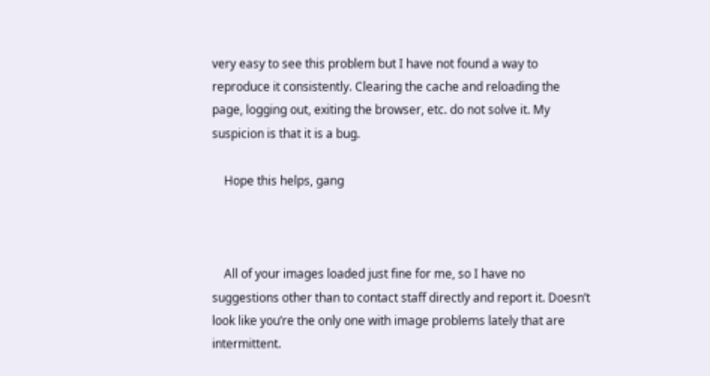very easy to see this problem but I have not found a way to reproduce it consistently. Clearing the cache and reloading the page, logging out, exiting the browser, etc. do not solve it. My suspicion is that it is a bug.

    Hope this helps, gang



    All of your images loaded just fine for me, so I have no suggestions other than to contact staff directly and report it. Doesn’t look like you’re the only one with image problems lately that are intermittent.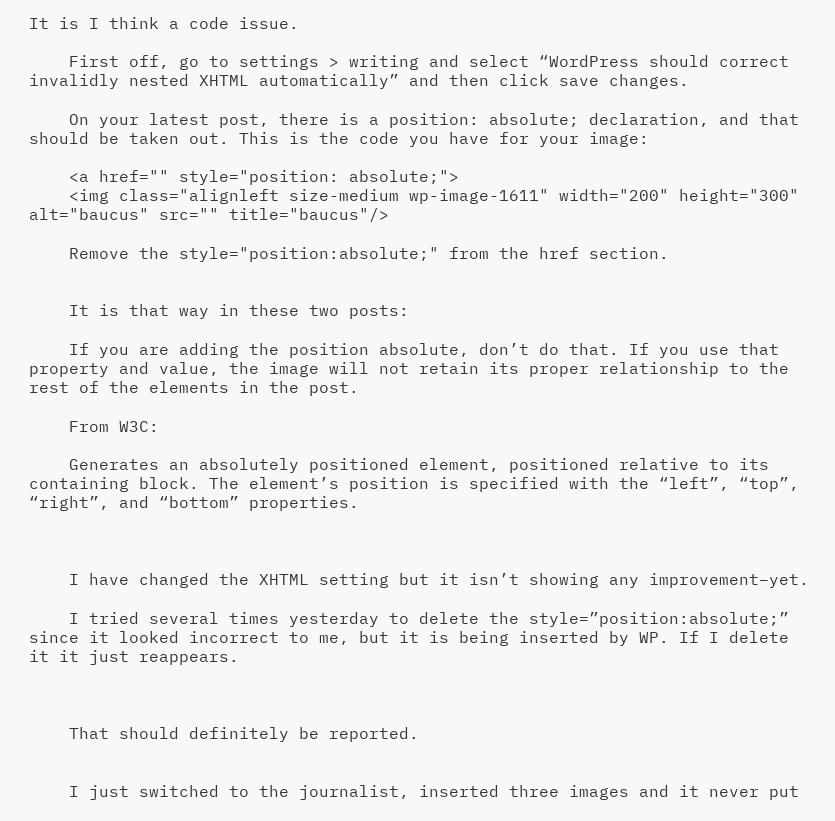It is I think a code issue.

    First off, go to settings > writing and select “WordPress should correct invalidly nested XHTML automatically” and then click save changes.

    On your latest post, there is a position: absolute; declaration, and that should be taken out. This is the code you have for your image:

    <a href="" style="position: absolute;">
    <img class="alignleft size-medium wp-image-1611" width="200" height="300" alt="baucus" src="" title="baucus"/>

    Remove the style="position:absolute;" from the href section.


    It is that way in these two posts:

    If you are adding the position absolute, don’t do that. If you use that property and value, the image will not retain its proper relationship to the rest of the elements in the post.

    From W3C:

    Generates an absolutely positioned element, positioned relative to its containing block. The element’s position is specified with the “left”, “top”, “right”, and “bottom” properties.



    I have changed the XHTML setting but it isn’t showing any improvement–yet.

    I tried several times yesterday to delete the style=”position:absolute;” since it looked incorrect to me, but it is being inserted by WP. If I delete it it just reappears.



    That should definitely be reported.


    I just switched to the journalist, inserted three images and it never put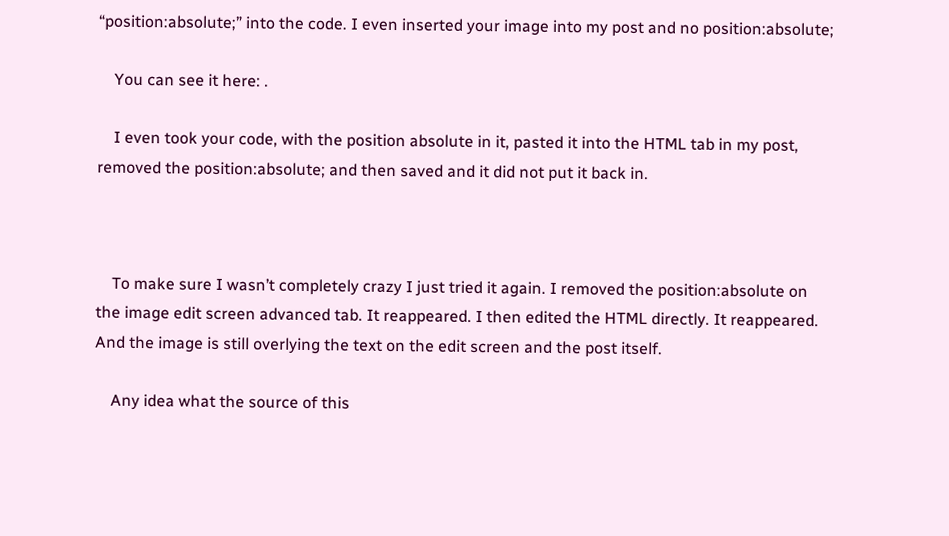“position:absolute;” into the code. I even inserted your image into my post and no position:absolute;

    You can see it here: .

    I even took your code, with the position absolute in it, pasted it into the HTML tab in my post, removed the position:absolute; and then saved and it did not put it back in.



    To make sure I wasn’t completely crazy I just tried it again. I removed the position:absolute on the image edit screen advanced tab. It reappeared. I then edited the HTML directly. It reappeared. And the image is still overlying the text on the edit screen and the post itself.

    Any idea what the source of this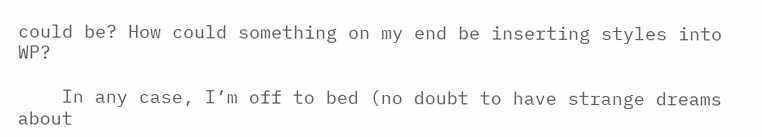could be? How could something on my end be inserting styles into WP?

    In any case, I’m off to bed (no doubt to have strange dreams about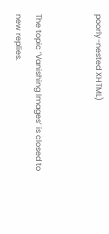poorly-nested XHTML)


The topic ‘Vanishing Images’ is closed to new replies.